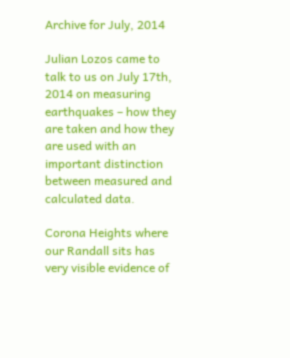Archive for July, 2014

Julian Lozos came to talk to us on July 17th, 2014 on measuring earthquakes – how they are taken and how they are used with an important distinction between measured and calculated data.

Corona Heights where our Randall sits has very visible evidence of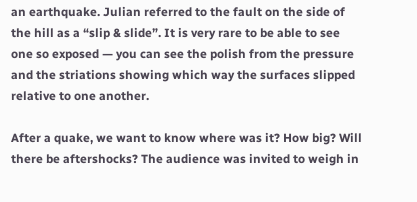an earthquake. Julian referred to the fault on the side of the hill as a “slip & slide”. It is very rare to be able to see one so exposed — you can see the polish from the pressure and the striations showing which way the surfaces slipped relative to one another.

After a quake, we want to know where was it? How big? Will there be aftershocks? The audience was invited to weigh in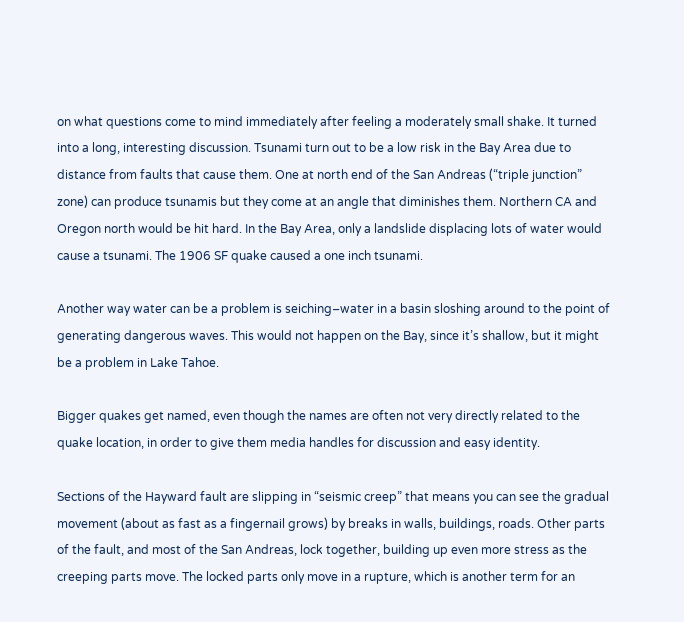on what questions come to mind immediately after feeling a moderately small shake. It turned into a long, interesting discussion. Tsunami turn out to be a low risk in the Bay Area due to distance from faults that cause them. One at north end of the San Andreas (“triple junction” zone) can produce tsunamis but they come at an angle that diminishes them. Northern CA and Oregon north would be hit hard. In the Bay Area, only a landslide displacing lots of water would cause a tsunami. The 1906 SF quake caused a one inch tsunami.

Another way water can be a problem is seiching–water in a basin sloshing around to the point of generating dangerous waves. This would not happen on the Bay, since it’s shallow, but it might be a problem in Lake Tahoe.

Bigger quakes get named, even though the names are often not very directly related to the quake location, in order to give them media handles for discussion and easy identity.

Sections of the Hayward fault are slipping in “seismic creep” that means you can see the gradual movement (about as fast as a fingernail grows) by breaks in walls, buildings, roads. Other parts of the fault, and most of the San Andreas, lock together, building up even more stress as the creeping parts move. The locked parts only move in a rupture, which is another term for an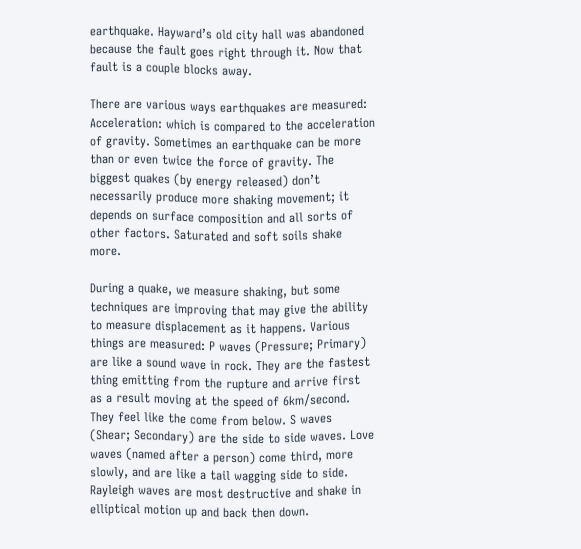earthquake. Hayward’s old city hall was abandoned because the fault goes right through it. Now that fault is a couple blocks away.

There are various ways earthquakes are measured: Acceleration: which is compared to the acceleration of gravity. Sometimes an earthquake can be more than or even twice the force of gravity. The biggest quakes (by energy released) don’t necessarily produce more shaking movement; it depends on surface composition and all sorts of other factors. Saturated and soft soils shake more.

During a quake, we measure shaking, but some techniques are improving that may give the ability to measure displacement as it happens. Various things are measured: P waves (Pressure; Primary) are like a sound wave in rock. They are the fastest thing emitting from the rupture and arrive first as a result moving at the speed of 6km/second. They feel like the come from below. S waves (Shear; Secondary) are the side to side waves. Love waves (named after a person) come third, more slowly, and are like a tail wagging side to side. Rayleigh waves are most destructive and shake in elliptical motion up and back then down.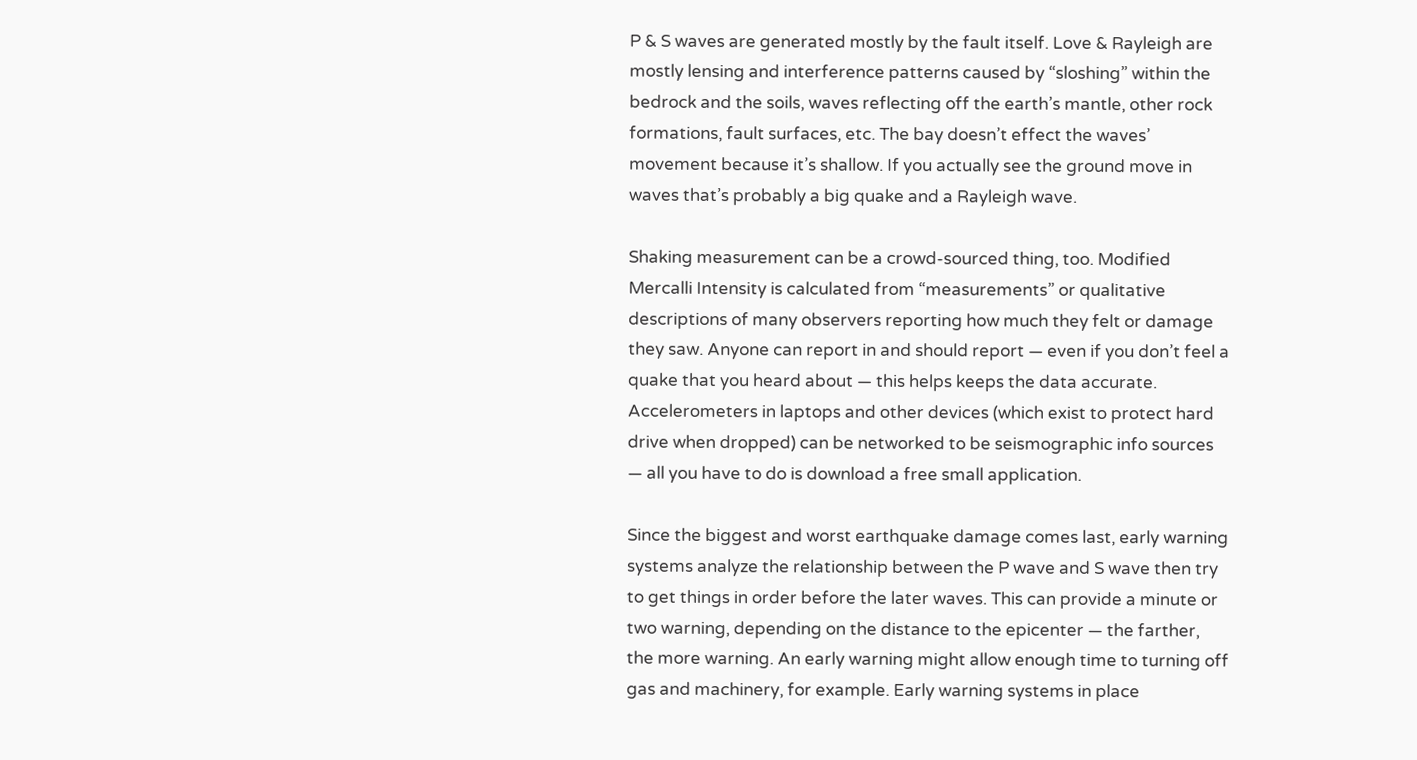P & S waves are generated mostly by the fault itself. Love & Rayleigh are mostly lensing and interference patterns caused by “sloshing” within the bedrock and the soils, waves reflecting off the earth’s mantle, other rock formations, fault surfaces, etc. The bay doesn’t effect the waves’ movement because it’s shallow. If you actually see the ground move in waves that’s probably a big quake and a Rayleigh wave.

Shaking measurement can be a crowd-sourced thing, too. Modified Mercalli Intensity is calculated from “measurements” or qualitative descriptions of many observers reporting how much they felt or damage they saw. Anyone can report in and should report — even if you don’t feel a quake that you heard about — this helps keeps the data accurate. Accelerometers in laptops and other devices (which exist to protect hard drive when dropped) can be networked to be seismographic info sources — all you have to do is download a free small application.

Since the biggest and worst earthquake damage comes last, early warning systems analyze the relationship between the P wave and S wave then try to get things in order before the later waves. This can provide a minute or two warning, depending on the distance to the epicenter — the farther, the more warning. An early warning might allow enough time to turning off gas and machinery, for example. Early warning systems in place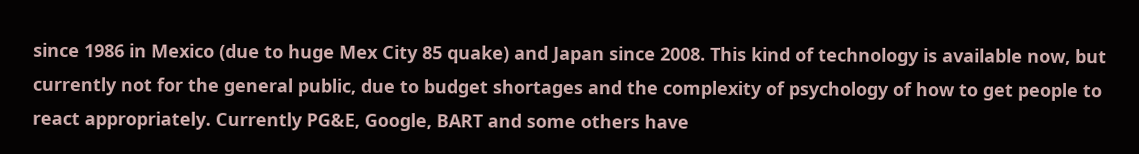since 1986 in Mexico (due to huge Mex City 85 quake) and Japan since 2008. This kind of technology is available now, but currently not for the general public, due to budget shortages and the complexity of psychology of how to get people to react appropriately. Currently PG&E, Google, BART and some others have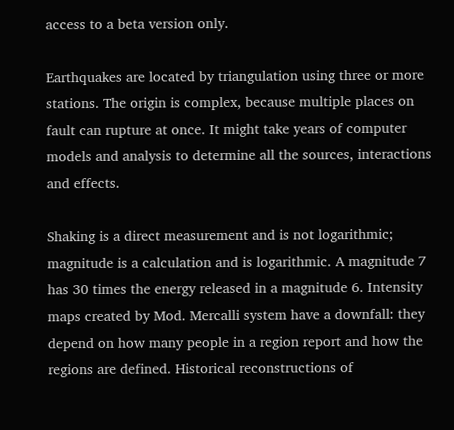access to a beta version only.

Earthquakes are located by triangulation using three or more stations. The origin is complex, because multiple places on fault can rupture at once. It might take years of computer models and analysis to determine all the sources, interactions and effects.

Shaking is a direct measurement and is not logarithmic; magnitude is a calculation and is logarithmic. A magnitude 7 has 30 times the energy released in a magnitude 6. Intensity maps created by Mod. Mercalli system have a downfall: they depend on how many people in a region report and how the regions are defined. Historical reconstructions of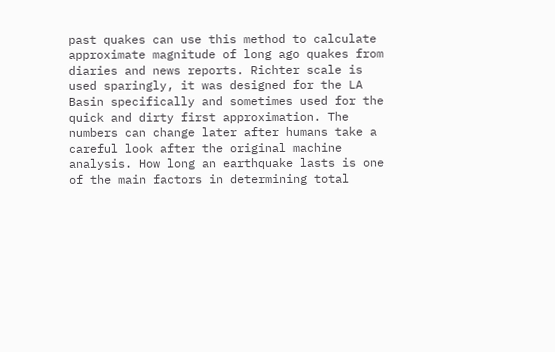past quakes can use this method to calculate approximate magnitude of long ago quakes from diaries and news reports. Richter scale is used sparingly, it was designed for the LA Basin specifically and sometimes used for the quick and dirty first approximation. The numbers can change later after humans take a careful look after the original machine analysis. How long an earthquake lasts is one of the main factors in determining total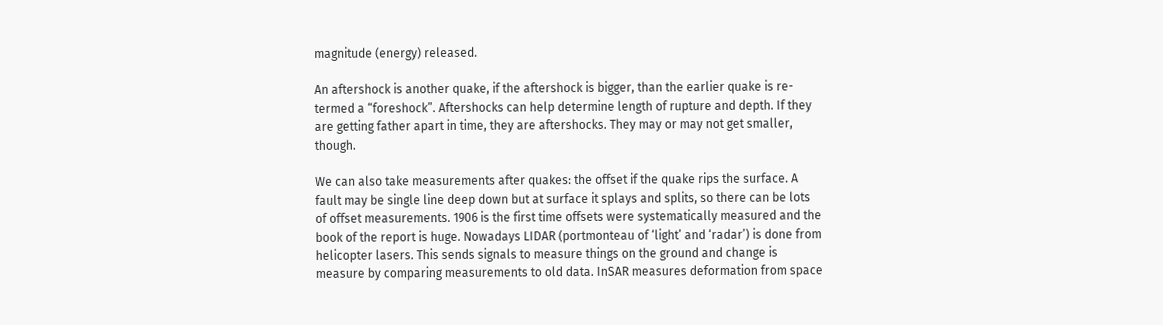magnitude (energy) released.

An aftershock is another quake, if the aftershock is bigger, than the earlier quake is re-termed a “foreshock”. Aftershocks can help determine length of rupture and depth. If they are getting father apart in time, they are aftershocks. They may or may not get smaller, though.

We can also take measurements after quakes: the offset if the quake rips the surface. A fault may be single line deep down but at surface it splays and splits, so there can be lots of offset measurements. 1906 is the first time offsets were systematically measured and the book of the report is huge. Nowadays LIDAR (portmonteau of ‘light’ and ‘radar’) is done from helicopter lasers. This sends signals to measure things on the ground and change is measure by comparing measurements to old data. InSAR measures deformation from space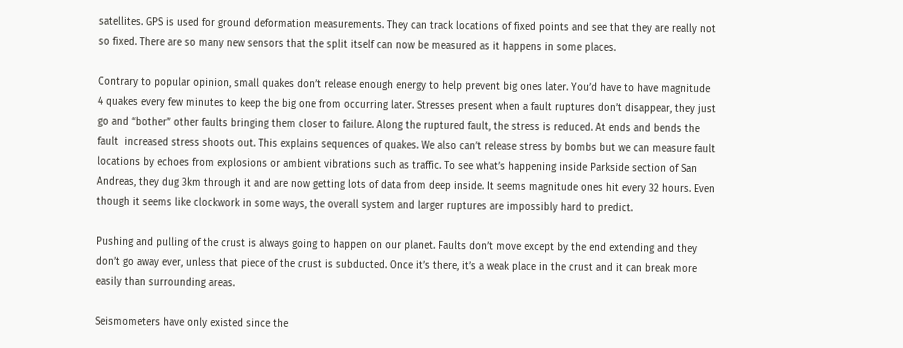satellites. GPS is used for ground deformation measurements. They can track locations of fixed points and see that they are really not so fixed. There are so many new sensors that the split itself can now be measured as it happens in some places.

Contrary to popular opinion, small quakes don’t release enough energy to help prevent big ones later. You’d have to have magnitude 4 quakes every few minutes to keep the big one from occurring later. Stresses present when a fault ruptures don’t disappear, they just go and “bother” other faults bringing them closer to failure. Along the ruptured fault, the stress is reduced. At ends and bends the fault  increased stress shoots out. This explains sequences of quakes. We also can’t release stress by bombs but we can measure fault locations by echoes from explosions or ambient vibrations such as traffic. To see what’s happening inside Parkside section of San Andreas, they dug 3km through it and are now getting lots of data from deep inside. It seems magnitude ones hit every 32 hours. Even though it seems like clockwork in some ways, the overall system and larger ruptures are impossibly hard to predict.

Pushing and pulling of the crust is always going to happen on our planet. Faults don’t move except by the end extending and they don’t go away ever, unless that piece of the crust is subducted. Once it’s there, it’s a weak place in the crust and it can break more easily than surrounding areas.

Seismometers have only existed since the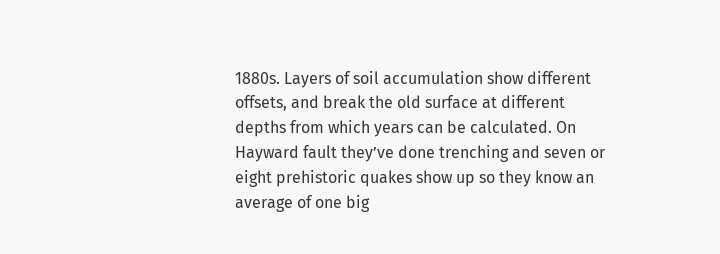1880s. Layers of soil accumulation show different offsets, and break the old surface at different depths from which years can be calculated. On Hayward fault they’ve done trenching and seven or eight prehistoric quakes show up so they know an average of one big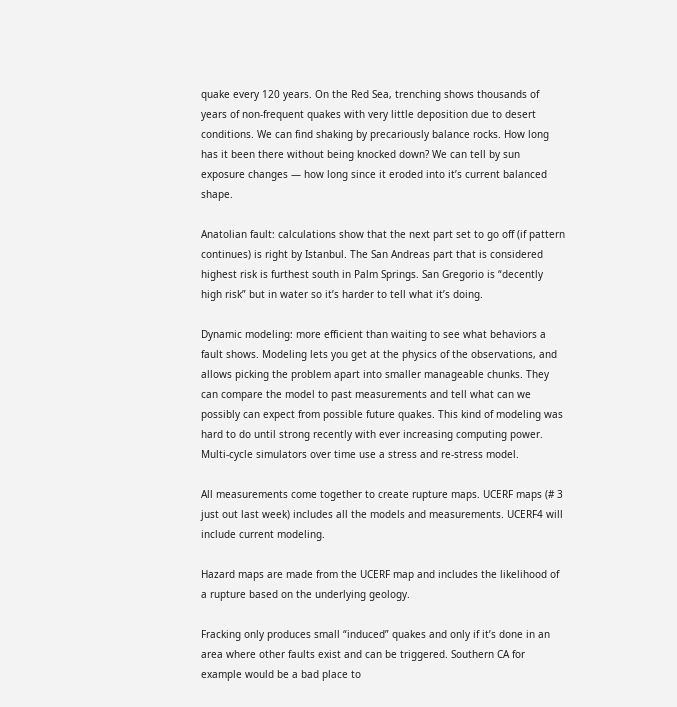quake every 120 years. On the Red Sea, trenching shows thousands of years of non-frequent quakes with very little deposition due to desert conditions. We can find shaking by precariously balance rocks. How long has it been there without being knocked down? We can tell by sun exposure changes — how long since it eroded into it’s current balanced shape.

Anatolian fault: calculations show that the next part set to go off (if pattern continues) is right by Istanbul. The San Andreas part that is considered highest risk is furthest south in Palm Springs. San Gregorio is “decently high risk” but in water so it’s harder to tell what it’s doing.

Dynamic modeling: more efficient than waiting to see what behaviors a fault shows. Modeling lets you get at the physics of the observations, and allows picking the problem apart into smaller manageable chunks. They can compare the model to past measurements and tell what can we possibly can expect from possible future quakes. This kind of modeling was hard to do until strong recently with ever increasing computing power. Multi-cycle simulators over time use a stress and re-stress model.

All measurements come together to create rupture maps. UCERF maps (# 3 just out last week) includes all the models and measurements. UCERF4 will include current modeling.

Hazard maps are made from the UCERF map and includes the likelihood of a rupture based on the underlying geology.

Fracking only produces small “induced” quakes and only if it’s done in an area where other faults exist and can be triggered. Southern CA for example would be a bad place to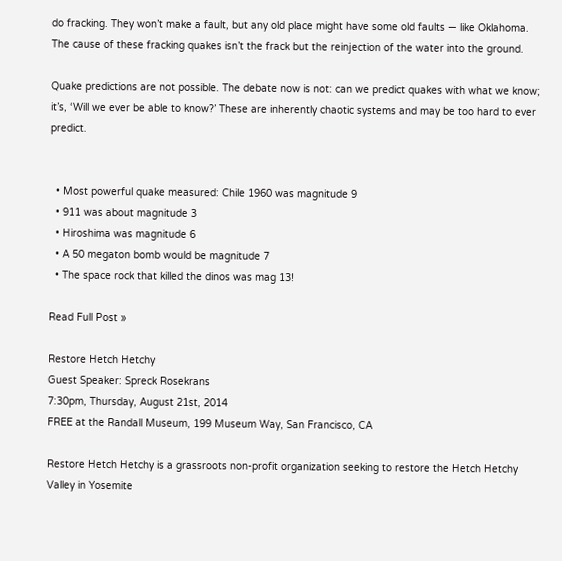do fracking. They won’t make a fault, but any old place might have some old faults — like Oklahoma. The cause of these fracking quakes isn’t the frack but the reinjection of the water into the ground.

Quake predictions are not possible. The debate now is not: can we predict quakes with what we know; it’s, ‘Will we ever be able to know?’ These are inherently chaotic systems and may be too hard to ever predict.


  • Most powerful quake measured: Chile 1960 was magnitude 9
  • 911 was about magnitude 3
  • Hiroshima was magnitude 6
  • A 50 megaton bomb would be magnitude 7
  • The space rock that killed the dinos was mag 13!

Read Full Post »

Restore Hetch Hetchy
Guest Speaker: Spreck Rosekrans
7:30pm, Thursday, August 21st, 2014
FREE at the Randall Museum, 199 Museum Way, San Francisco, CA

Restore Hetch Hetchy is a grassroots non-profit organization seeking to restore the Hetch Hetchy Valley in Yosemite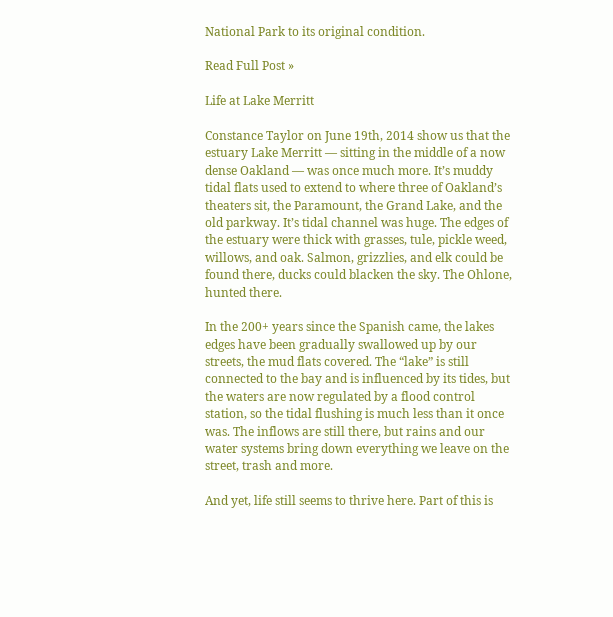National Park to its original condition.

Read Full Post »

Life at Lake Merritt

Constance Taylor on June 19th, 2014 show us that the estuary Lake Merritt — sitting in the middle of a now dense Oakland — was once much more. It’s muddy tidal flats used to extend to where three of Oakland’s theaters sit, the Paramount, the Grand Lake, and the old parkway. It’s tidal channel was huge. The edges of the estuary were thick with grasses, tule, pickle weed, willows, and oak. Salmon, grizzlies, and elk could be found there, ducks could blacken the sky. The Ohlone, hunted there.

In the 200+ years since the Spanish came, the lakes edges have been gradually swallowed up by our streets, the mud flats covered. The “lake” is still connected to the bay and is influenced by its tides, but the waters are now regulated by a flood control station, so the tidal flushing is much less than it once was. The inflows are still there, but rains and our water systems bring down everything we leave on the street, trash and more.

And yet, life still seems to thrive here. Part of this is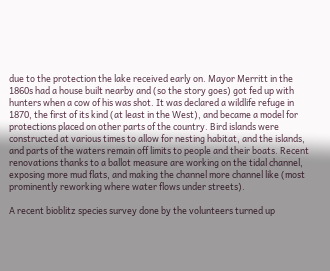due to the protection the lake received early on. Mayor Merritt in the 1860s had a house built nearby and (so the story goes) got fed up with hunters when a cow of his was shot. It was declared a wildlife refuge in 1870, the first of its kind (at least in the West), and became a model for protections placed on other parts of the country. Bird islands were constructed at various times to allow for nesting habitat, and the islands, and parts of the waters remain off limits to people and their boats. Recent renovations thanks to a ballot measure are working on the tidal channel, exposing more mud flats, and making the channel more channel like (most prominently reworking where water flows under streets).

A recent bioblitz species survey done by the volunteers turned up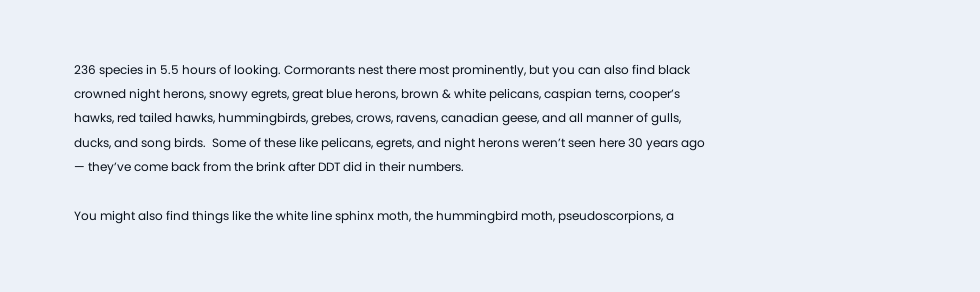236 species in 5.5 hours of looking. Cormorants nest there most prominently, but you can also find black crowned night herons, snowy egrets, great blue herons, brown & white pelicans, caspian terns, cooper’s hawks, red tailed hawks, hummingbirds, grebes, crows, ravens, canadian geese, and all manner of gulls, ducks, and song birds.  Some of these like pelicans, egrets, and night herons weren’t seen here 30 years ago — they’ve come back from the brink after DDT did in their numbers.

You might also find things like the white line sphinx moth, the hummingbird moth, pseudoscorpions, a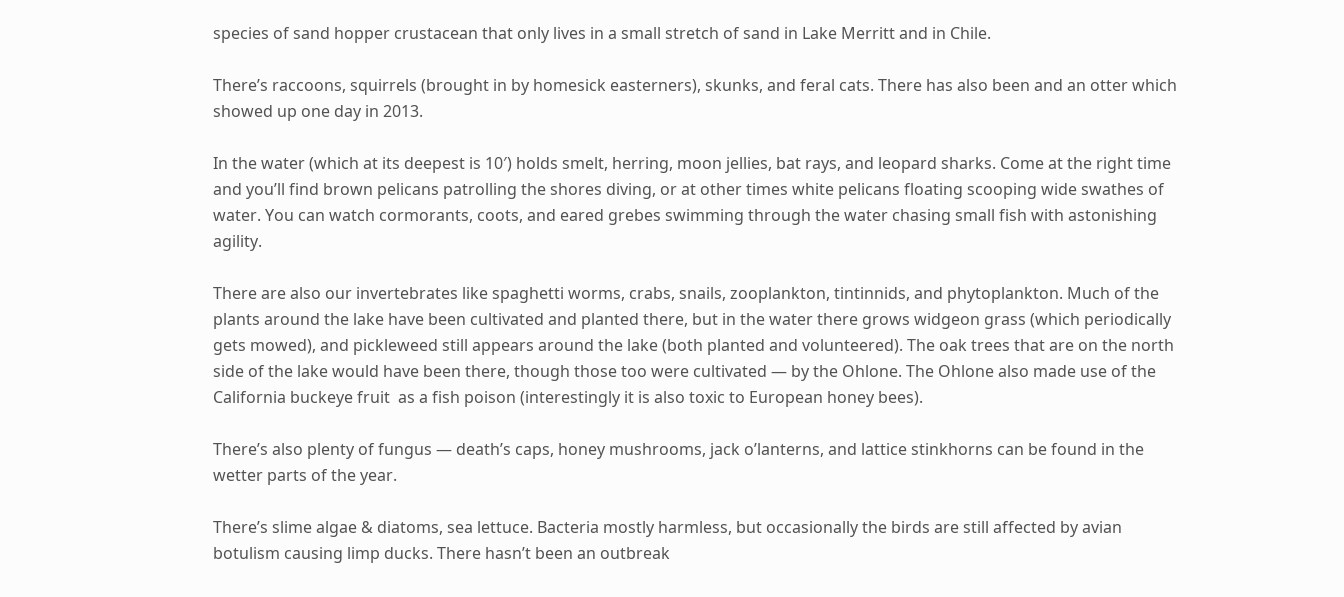species of sand hopper crustacean that only lives in a small stretch of sand in Lake Merritt and in Chile.

There’s raccoons, squirrels (brought in by homesick easterners), skunks, and feral cats. There has also been and an otter which showed up one day in 2013.

In the water (which at its deepest is 10′) holds smelt, herring, moon jellies, bat rays, and leopard sharks. Come at the right time and you’ll find brown pelicans patrolling the shores diving, or at other times white pelicans floating scooping wide swathes of water. You can watch cormorants, coots, and eared grebes swimming through the water chasing small fish with astonishing agility.

There are also our invertebrates like spaghetti worms, crabs, snails, zooplankton, tintinnids, and phytoplankton. Much of the plants around the lake have been cultivated and planted there, but in the water there grows widgeon grass (which periodically gets mowed), and pickleweed still appears around the lake (both planted and volunteered). The oak trees that are on the north side of the lake would have been there, though those too were cultivated — by the Ohlone. The Ohlone also made use of the California buckeye fruit  as a fish poison (interestingly it is also toxic to European honey bees).

There’s also plenty of fungus — death’s caps, honey mushrooms, jack o’lanterns, and lattice stinkhorns can be found in the wetter parts of the year.

There’s slime algae & diatoms, sea lettuce. Bacteria mostly harmless, but occasionally the birds are still affected by avian botulism causing limp ducks. There hasn’t been an outbreak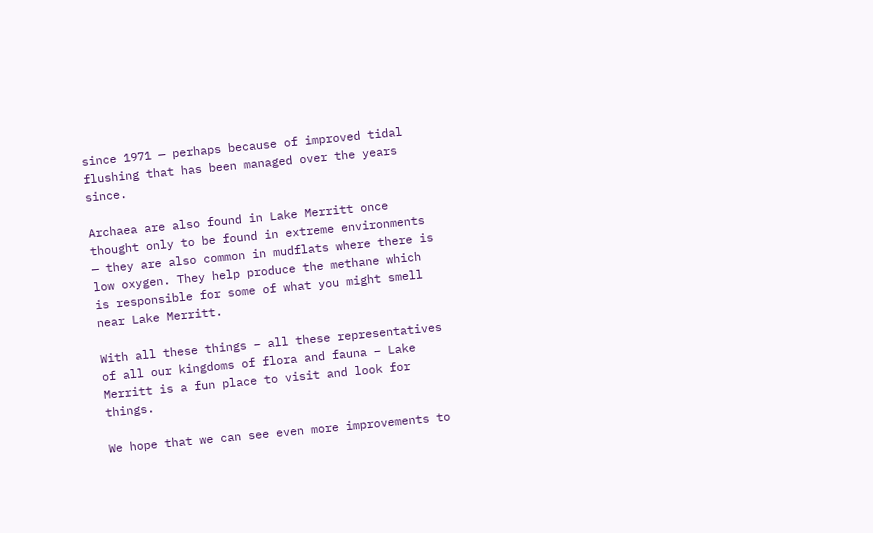since 1971 — perhaps because of improved tidal flushing that has been managed over the years since.

Archaea are also found in Lake Merritt once thought only to be found in extreme environments — they are also common in mudflats where there is low oxygen. They help produce the methane which is responsible for some of what you might smell near Lake Merritt.

With all these things – all these representatives of all our kingdoms of flora and fauna – Lake Merritt is a fun place to visit and look for things.

We hope that we can see even more improvements to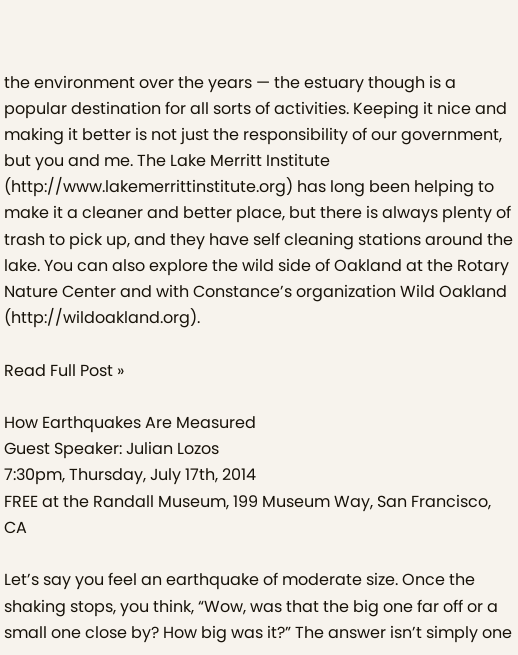the environment over the years — the estuary though is a popular destination for all sorts of activities. Keeping it nice and making it better is not just the responsibility of our government, but you and me. The Lake Merritt Institute (http://www.lakemerrittinstitute.org) has long been helping to make it a cleaner and better place, but there is always plenty of trash to pick up, and they have self cleaning stations around the lake. You can also explore the wild side of Oakland at the Rotary Nature Center and with Constance’s organization Wild Oakland (http://wildoakland.org).

Read Full Post »

How Earthquakes Are Measured
Guest Speaker: Julian Lozos
7:30pm, Thursday, July 17th, 2014
FREE at the Randall Museum, 199 Museum Way, San Francisco, CA

Let’s say you feel an earthquake of moderate size. Once the shaking stops, you think, “Wow, was that the big one far off or a small one close by? How big was it?” The answer isn’t simply one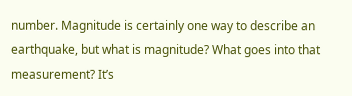number. Magnitude is certainly one way to describe an earthquake, but what is magnitude? What goes into that measurement? It’s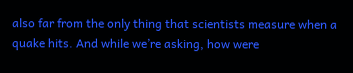also far from the only thing that scientists measure when a quake hits. And while we’re asking, how were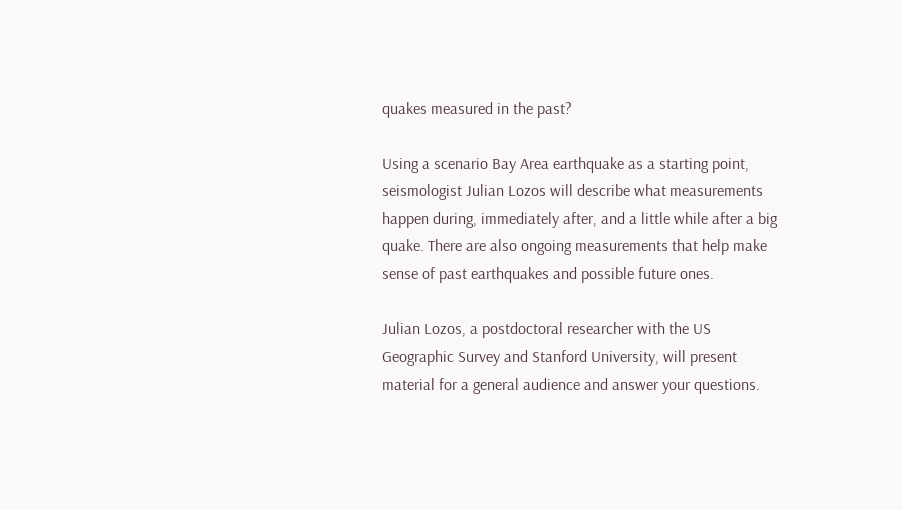quakes measured in the past?

Using a scenario Bay Area earthquake as a starting point, seismologist Julian Lozos will describe what measurements happen during, immediately after, and a little while after a big quake. There are also ongoing measurements that help make sense of past earthquakes and possible future ones.

Julian Lozos, a postdoctoral researcher with the US Geographic Survey and Stanford University, will present material for a general audience and answer your questions.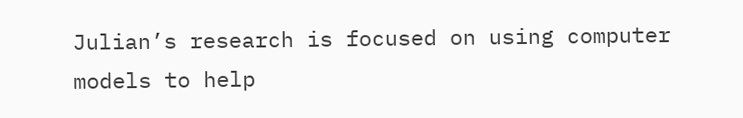Julian’s research is focused on using computer models to help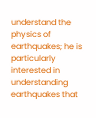understand the physics of earthquakes; he is particularly interested in understanding earthquakes that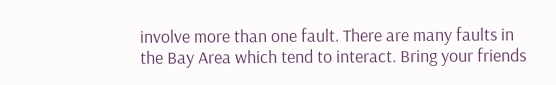involve more than one fault. There are many faults in the Bay Area which tend to interact. Bring your friends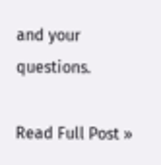and your questions.

Read Full Post »